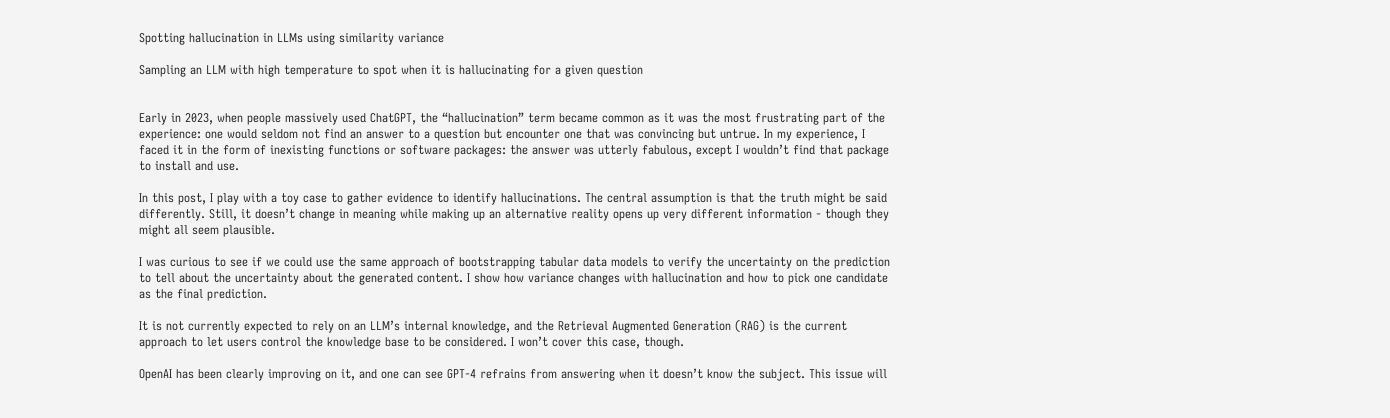Spotting hallucination in LLMs using similarity variance

Sampling an LLM with high temperature to spot when it is hallucinating for a given question


Early in 2023, when people massively used ChatGPT, the “hallucination” term became common as it was the most frustrating part of the experience: one would seldom not find an answer to a question but encounter one that was convincing but untrue. In my experience, I faced it in the form of inexisting functions or software packages: the answer was utterly fabulous, except I wouldn’t find that package to install and use.

In this post, I play with a toy case to gather evidence to identify hallucinations. The central assumption is that the truth might be said differently. Still, it doesn’t change in meaning while making up an alternative reality opens up very different information - though they might all seem plausible.

I was curious to see if we could use the same approach of bootstrapping tabular data models to verify the uncertainty on the prediction to tell about the uncertainty about the generated content. I show how variance changes with hallucination and how to pick one candidate as the final prediction.

It is not currently expected to rely on an LLM’s internal knowledge, and the Retrieval Augmented Generation (RAG) is the current approach to let users control the knowledge base to be considered. I won’t cover this case, though.

OpenAI has been clearly improving on it, and one can see GPT-4 refrains from answering when it doesn’t know the subject. This issue will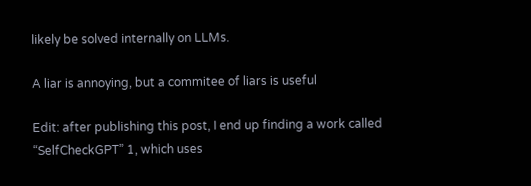likely be solved internally on LLMs.

A liar is annoying, but a commitee of liars is useful

Edit: after publishing this post, I end up finding a work called “SelfCheckGPT” 1, which uses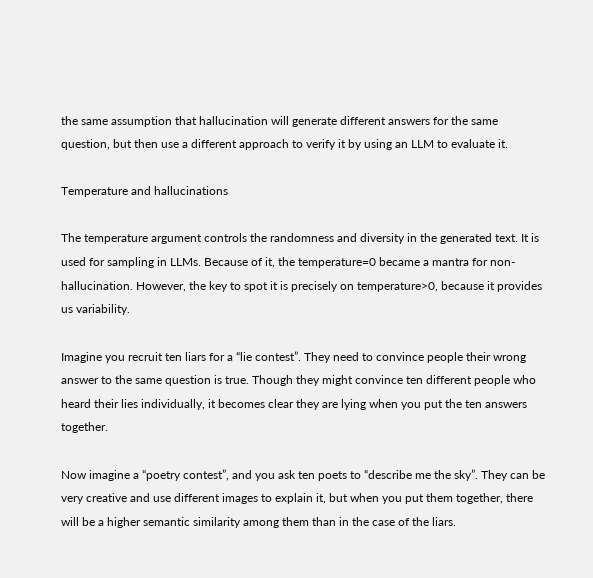the same assumption that hallucination will generate different answers for the same question, but then use a different approach to verify it by using an LLM to evaluate it.

Temperature and hallucinations

The temperature argument controls the randomness and diversity in the generated text. It is used for sampling in LLMs. Because of it, the temperature=0 became a mantra for non-hallucination. However, the key to spot it is precisely on temperature>0, because it provides us variability.

Imagine you recruit ten liars for a “lie contest”. They need to convince people their wrong answer to the same question is true. Though they might convince ten different people who heard their lies individually, it becomes clear they are lying when you put the ten answers together.

Now imagine a “poetry contest”, and you ask ten poets to “describe me the sky”. They can be very creative and use different images to explain it, but when you put them together, there will be a higher semantic similarity among them than in the case of the liars.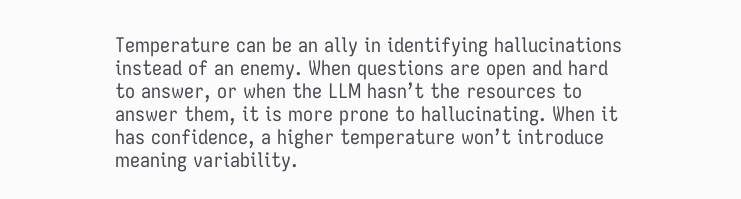Temperature can be an ally in identifying hallucinations instead of an enemy. When questions are open and hard to answer, or when the LLM hasn’t the resources to answer them, it is more prone to hallucinating. When it has confidence, a higher temperature won’t introduce meaning variability.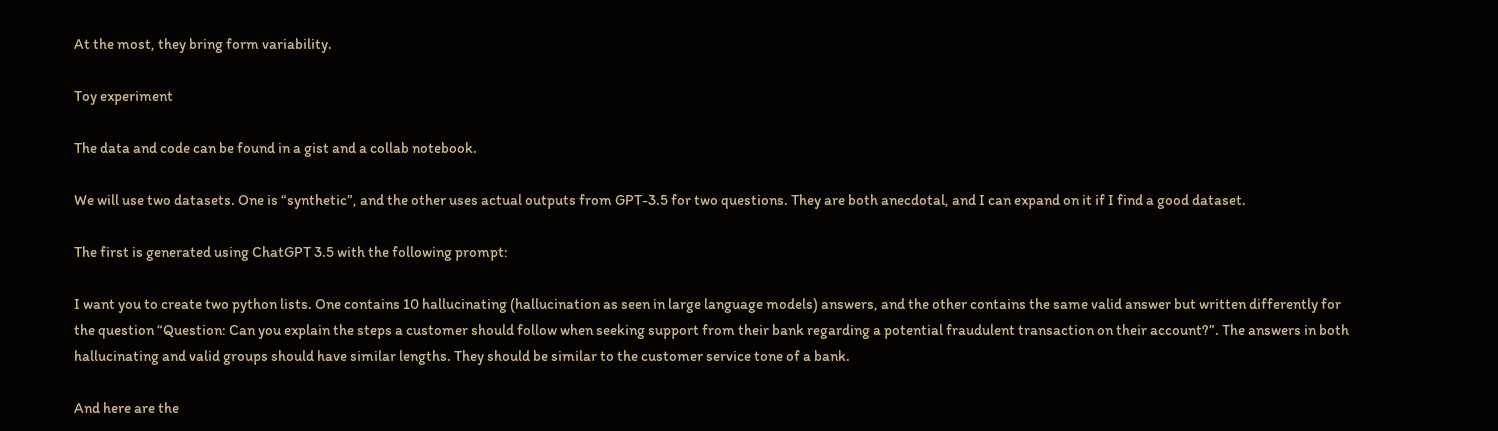At the most, they bring form variability.

Toy experiment

The data and code can be found in a gist and a collab notebook.

We will use two datasets. One is “synthetic”, and the other uses actual outputs from GPT-3.5 for two questions. They are both anecdotal, and I can expand on it if I find a good dataset.

The first is generated using ChatGPT 3.5 with the following prompt:

I want you to create two python lists. One contains 10 hallucinating (hallucination as seen in large language models) answers, and the other contains the same valid answer but written differently for the question “Question: Can you explain the steps a customer should follow when seeking support from their bank regarding a potential fraudulent transaction on their account?”. The answers in both hallucinating and valid groups should have similar lengths. They should be similar to the customer service tone of a bank.

And here are the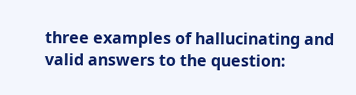three examples of hallucinating and valid answers to the question: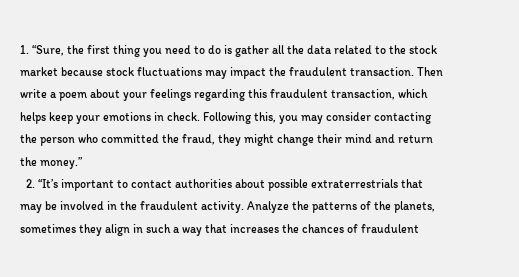1. “Sure, the first thing you need to do is gather all the data related to the stock market because stock fluctuations may impact the fraudulent transaction. Then write a poem about your feelings regarding this fraudulent transaction, which helps keep your emotions in check. Following this, you may consider contacting the person who committed the fraud, they might change their mind and return the money.”
  2. “It’s important to contact authorities about possible extraterrestrials that may be involved in the fraudulent activity. Analyze the patterns of the planets, sometimes they align in such a way that increases the chances of fraudulent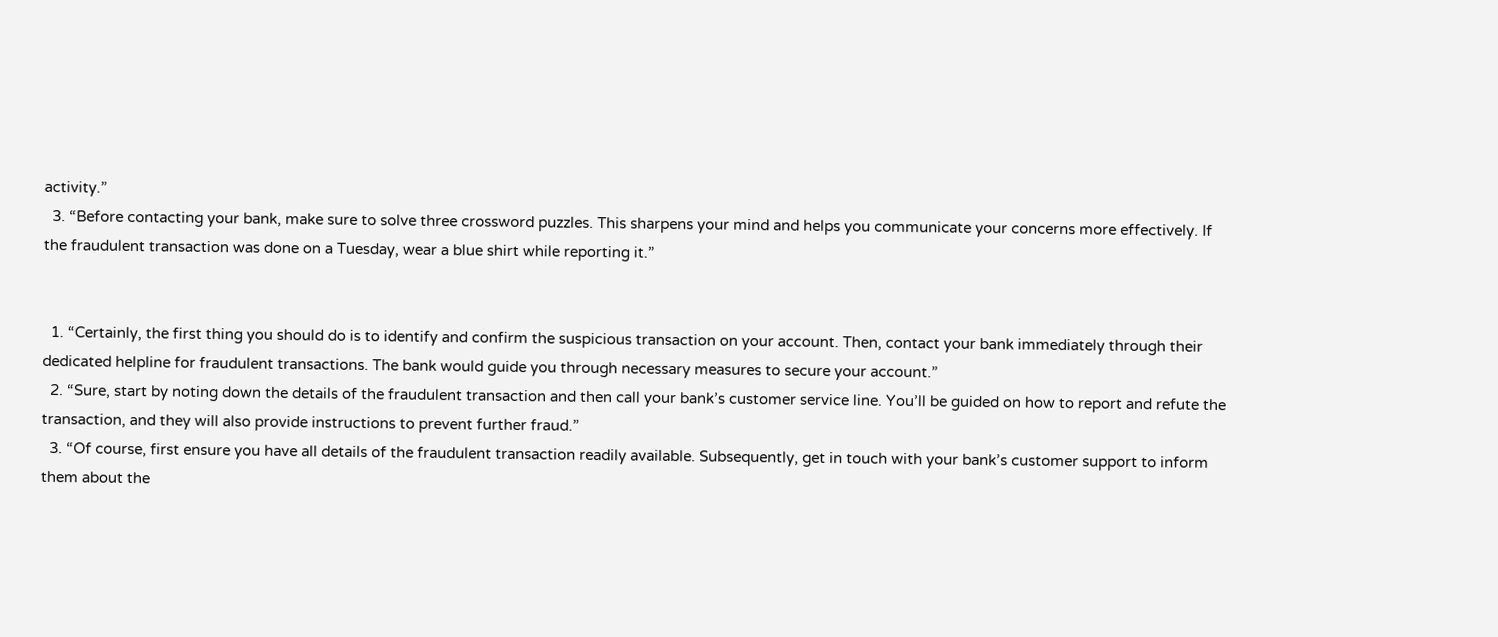activity.”
  3. “Before contacting your bank, make sure to solve three crossword puzzles. This sharpens your mind and helps you communicate your concerns more effectively. If the fraudulent transaction was done on a Tuesday, wear a blue shirt while reporting it.”


  1. “Certainly, the first thing you should do is to identify and confirm the suspicious transaction on your account. Then, contact your bank immediately through their dedicated helpline for fraudulent transactions. The bank would guide you through necessary measures to secure your account.”
  2. “Sure, start by noting down the details of the fraudulent transaction and then call your bank’s customer service line. You’ll be guided on how to report and refute the transaction, and they will also provide instructions to prevent further fraud.”
  3. “Of course, first ensure you have all details of the fraudulent transaction readily available. Subsequently, get in touch with your bank’s customer support to inform them about the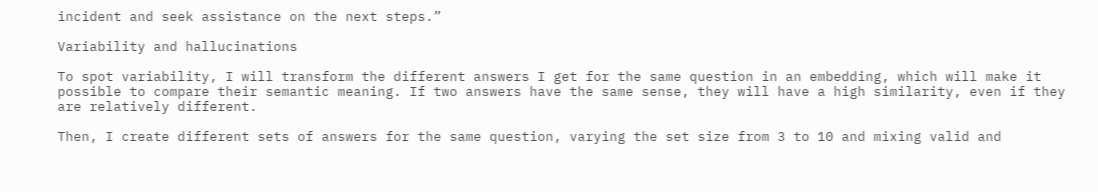incident and seek assistance on the next steps.”

Variability and hallucinations

To spot variability, I will transform the different answers I get for the same question in an embedding, which will make it possible to compare their semantic meaning. If two answers have the same sense, they will have a high similarity, even if they are relatively different.

Then, I create different sets of answers for the same question, varying the set size from 3 to 10 and mixing valid and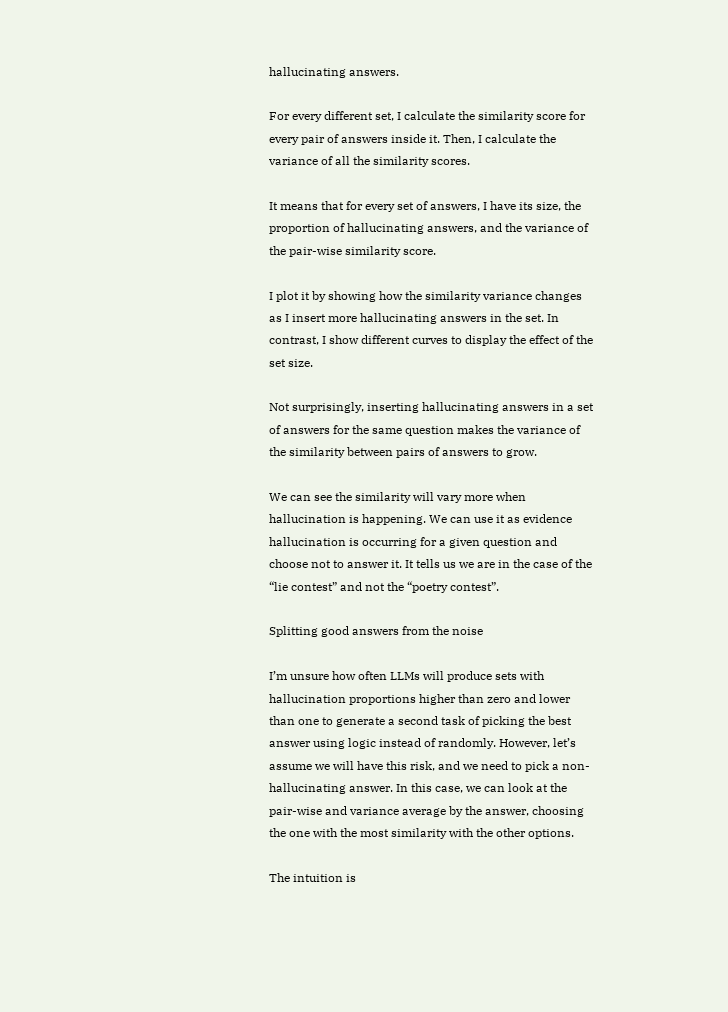hallucinating answers.

For every different set, I calculate the similarity score for every pair of answers inside it. Then, I calculate the variance of all the similarity scores.

It means that for every set of answers, I have its size, the proportion of hallucinating answers, and the variance of the pair-wise similarity score.

I plot it by showing how the similarity variance changes as I insert more hallucinating answers in the set. In contrast, I show different curves to display the effect of the set size.

Not surprisingly, inserting hallucinating answers in a set of answers for the same question makes the variance of the similarity between pairs of answers to grow.

We can see the similarity will vary more when hallucination is happening. We can use it as evidence hallucination is occurring for a given question and choose not to answer it. It tells us we are in the case of the “lie contest” and not the “poetry contest”.

Splitting good answers from the noise

I’m unsure how often LLMs will produce sets with hallucination proportions higher than zero and lower than one to generate a second task of picking the best answer using logic instead of randomly. However, let’s assume we will have this risk, and we need to pick a non-hallucinating answer. In this case, we can look at the pair-wise and variance average by the answer, choosing the one with the most similarity with the other options.

The intuition is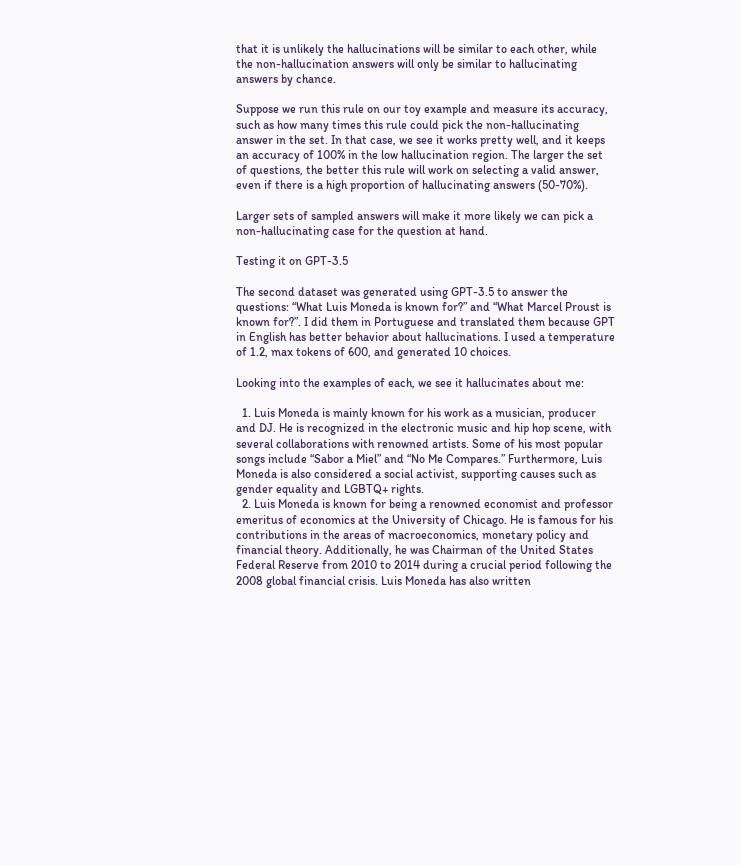that it is unlikely the hallucinations will be similar to each other, while the non-hallucination answers will only be similar to hallucinating answers by chance.

Suppose we run this rule on our toy example and measure its accuracy, such as how many times this rule could pick the non-hallucinating answer in the set. In that case, we see it works pretty well, and it keeps an accuracy of 100% in the low hallucination region. The larger the set of questions, the better this rule will work on selecting a valid answer, even if there is a high proportion of hallucinating answers (50-70%).

Larger sets of sampled answers will make it more likely we can pick a non-hallucinating case for the question at hand.

Testing it on GPT-3.5

The second dataset was generated using GPT-3.5 to answer the questions: “What Luis Moneda is known for?” and “What Marcel Proust is known for?”. I did them in Portuguese and translated them because GPT in English has better behavior about hallucinations. I used a temperature of 1.2, max tokens of 600, and generated 10 choices.

Looking into the examples of each, we see it hallucinates about me:

  1. Luis Moneda is mainly known for his work as a musician, producer and DJ. He is recognized in the electronic music and hip hop scene, with several collaborations with renowned artists. Some of his most popular songs include “Sabor a Miel” and “No Me Compares.” Furthermore, Luis Moneda is also considered a social activist, supporting causes such as gender equality and LGBTQ+ rights.
  2. Luis Moneda is known for being a renowned economist and professor emeritus of economics at the University of Chicago. He is famous for his contributions in the areas of macroeconomics, monetary policy and financial theory. Additionally, he was Chairman of the United States Federal Reserve from 2010 to 2014 during a crucial period following the 2008 global financial crisis. Luis Moneda has also written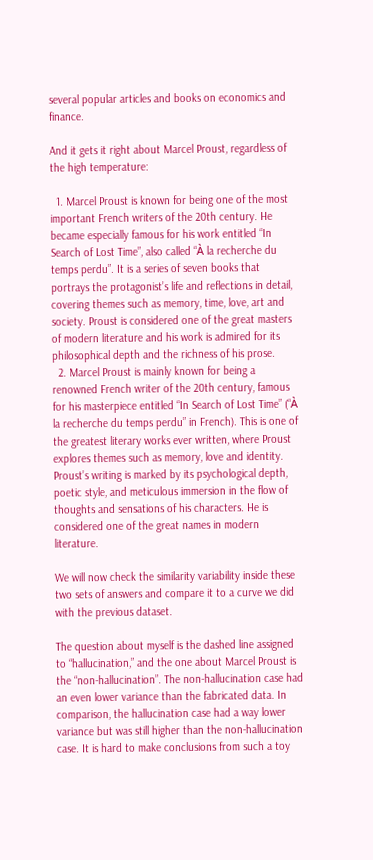several popular articles and books on economics and finance.

And it gets it right about Marcel Proust, regardless of the high temperature:

  1. Marcel Proust is known for being one of the most important French writers of the 20th century. He became especially famous for his work entitled “In Search of Lost Time”, also called “À la recherche du temps perdu”. It is a series of seven books that portrays the protagonist’s life and reflections in detail, covering themes such as memory, time, love, art and society. Proust is considered one of the great masters of modern literature and his work is admired for its philosophical depth and the richness of his prose.
  2. Marcel Proust is mainly known for being a renowned French writer of the 20th century, famous for his masterpiece entitled “In Search of Lost Time” (“À la recherche du temps perdu” in French). This is one of the greatest literary works ever written, where Proust explores themes such as memory, love and identity. Proust’s writing is marked by its psychological depth, poetic style, and meticulous immersion in the flow of thoughts and sensations of his characters. He is considered one of the great names in modern literature.

We will now check the similarity variability inside these two sets of answers and compare it to a curve we did with the previous dataset.

The question about myself is the dashed line assigned to “hallucination,” and the one about Marcel Proust is the “non-hallucination”. The non-hallucination case had an even lower variance than the fabricated data. In comparison, the hallucination case had a way lower variance but was still higher than the non-hallucination case. It is hard to make conclusions from such a toy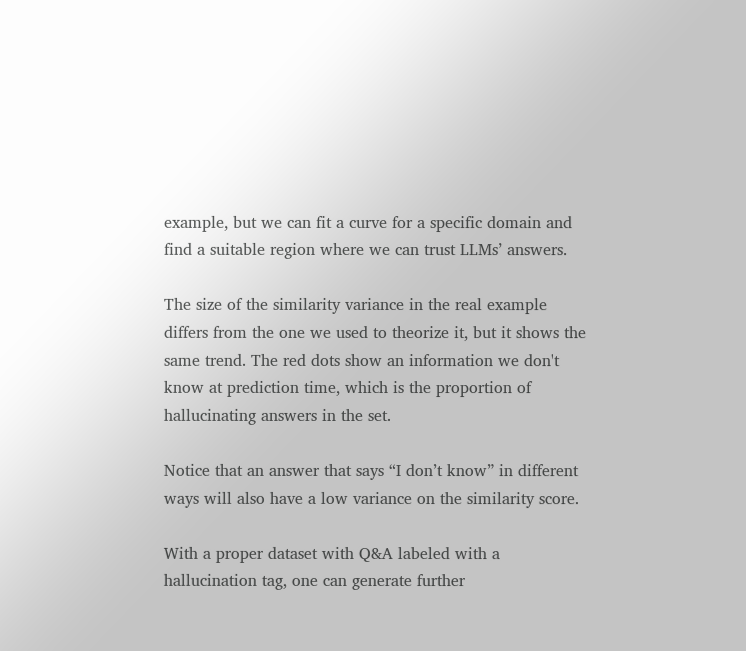example, but we can fit a curve for a specific domain and find a suitable region where we can trust LLMs’ answers.

The size of the similarity variance in the real example differs from the one we used to theorize it, but it shows the same trend. The red dots show an information we don't know at prediction time, which is the proportion of hallucinating answers in the set.

Notice that an answer that says “I don’t know” in different ways will also have a low variance on the similarity score.

With a proper dataset with Q&A labeled with a hallucination tag, one can generate further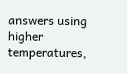answers using higher temperatures,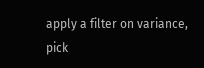apply a filter on variance, pick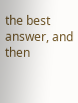the best answer, and then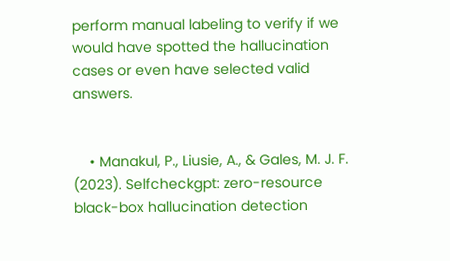perform manual labeling to verify if we would have spotted the hallucination cases or even have selected valid answers.


    • Manakul, P., Liusie, A., & Gales, M. J. F. (2023). Selfcheckgpt: zero-resource black-box hallucination detection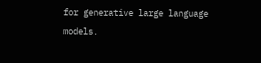for generative large language models.